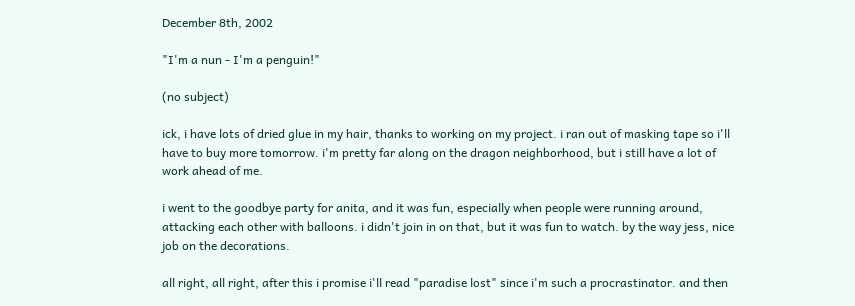December 8th, 2002

"I'm a nun - I'm a penguin!"

(no subject)

ick, i have lots of dried glue in my hair, thanks to working on my project. i ran out of masking tape so i'll have to buy more tomorrow. i'm pretty far along on the dragon neighborhood, but i still have a lot of work ahead of me.

i went to the goodbye party for anita, and it was fun, especially when people were running around, attacking each other with balloons. i didn't join in on that, but it was fun to watch. by the way jess, nice job on the decorations.

all right, all right, after this i promise i'll read "paradise lost" since i'm such a procrastinator. and then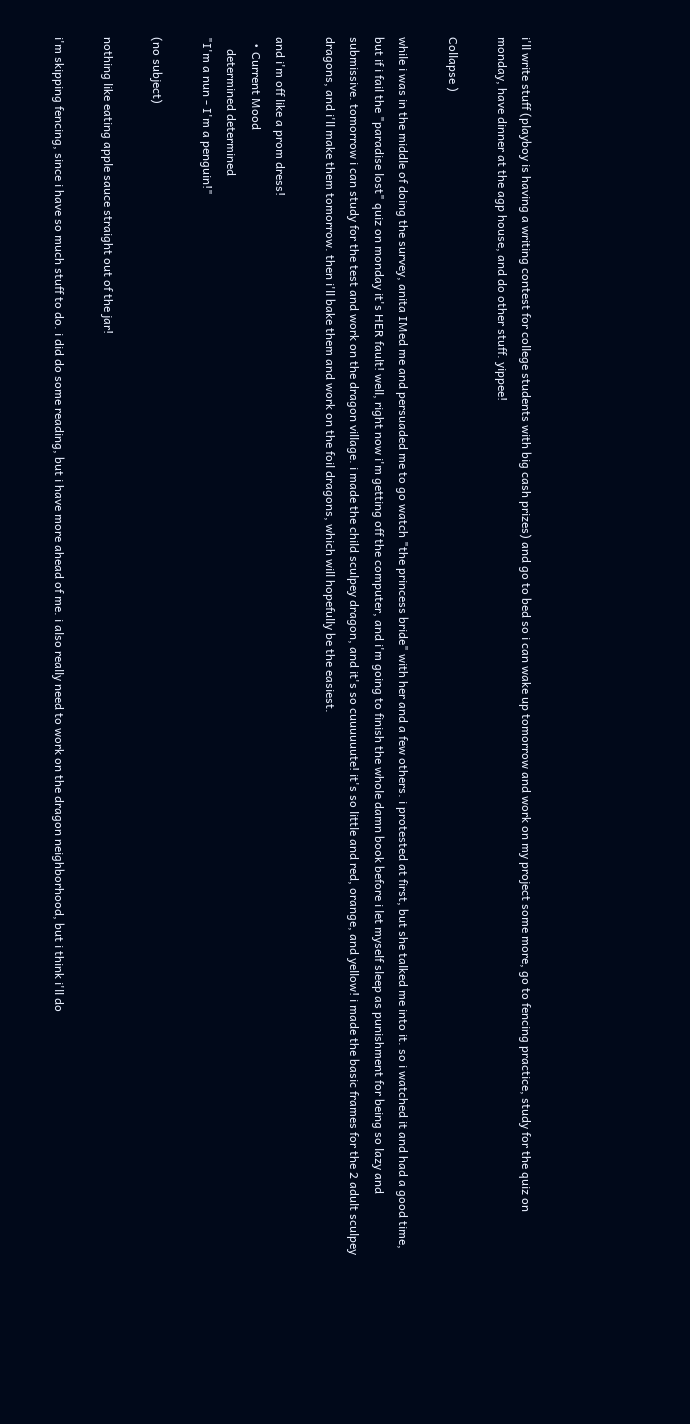i'll write stuff (playboy is having a writing contest for college students with big cash prizes) and go to bed so i can wake up tomorrow and work on my project some more, go to fencing practice, study for the quiz on monday, have dinner at the agp house, and do other stuff. yippee!

Collapse )

while i was in the middle of doing the survey, anita IMed me and persuaded me to go watch "the princess bride" with her and a few others. i protested at first, but she talked me into it. so i watched it and had a good time, but if i fail the "paradise lost" quiz on monday it's HER fault! well, right now i'm getting off the computer, and i'm going to finish the whole damn book before i let myself sleep as punishment for being so lazy and submissive. tomorrow i can study for the test and work on the dragon village. i made the child sculpey dragon, and it's so cuuuuuute! it's so little and red, orange, and yellow! i made the basic frames for the 2 adult sculpey dragons, and i'll make them tomorrow. then i'll bake them and work on the foil dragons, which will hopefully be the easiest.

and i'm off like a prom dress!
  • Current Mood
    determined determined
"I'm a nun - I'm a penguin!"

(no subject)

nothing like eating apple sauce straight out of the jar!

i'm skipping fencing, since i have so much stuff to do. i did do some reading, but i have more ahead of me. i also really need to work on the dragon neighborhood, but i think i'll do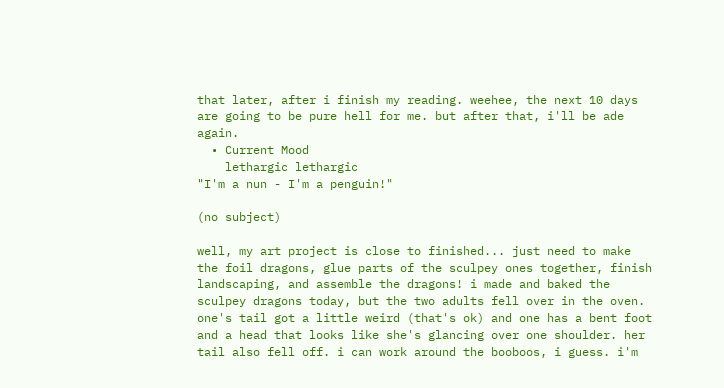that later, after i finish my reading. weehee, the next 10 days are going to be pure hell for me. but after that, i'll be ade again.
  • Current Mood
    lethargic lethargic
"I'm a nun - I'm a penguin!"

(no subject)

well, my art project is close to finished... just need to make the foil dragons, glue parts of the sculpey ones together, finish landscaping, and assemble the dragons! i made and baked the sculpey dragons today, but the two adults fell over in the oven. one's tail got a little weird (that's ok) and one has a bent foot and a head that looks like she's glancing over one shoulder. her tail also fell off. i can work around the booboos, i guess. i'm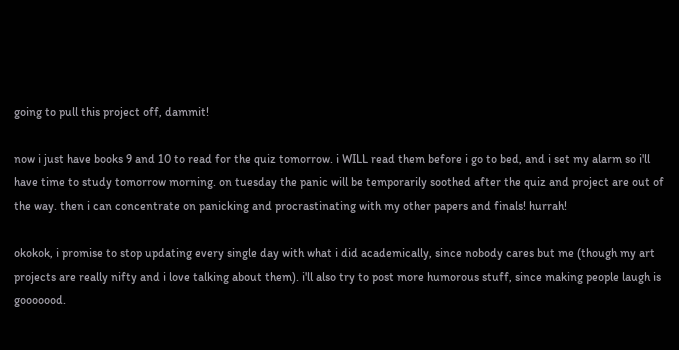going to pull this project off, dammit!

now i just have books 9 and 10 to read for the quiz tomorrow. i WILL read them before i go to bed, and i set my alarm so i'll have time to study tomorrow morning. on tuesday the panic will be temporarily soothed after the quiz and project are out of the way. then i can concentrate on panicking and procrastinating with my other papers and finals! hurrah!

okokok, i promise to stop updating every single day with what i did academically, since nobody cares but me (though my art projects are really nifty and i love talking about them). i'll also try to post more humorous stuff, since making people laugh is gooooood.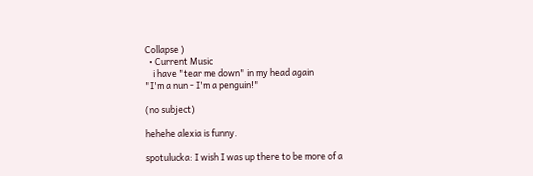Collapse )
  • Current Music
    i have "tear me down" in my head again
"I'm a nun - I'm a penguin!"

(no subject)

hehehe alexia is funny.

spotulucka: I wish I was up there to be more of a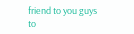friend to you guys to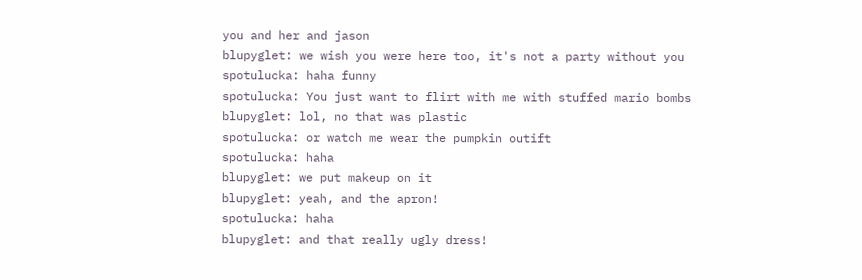you and her and jason
blupyglet: we wish you were here too, it's not a party without you
spotulucka: haha funny
spotulucka: You just want to flirt with me with stuffed mario bombs
blupyglet: lol, no that was plastic
spotulucka: or watch me wear the pumpkin outift
spotulucka: haha
blupyglet: we put makeup on it
blupyglet: yeah, and the apron!
spotulucka: haha
blupyglet: and that really ugly dress!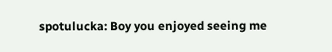spotulucka: Boy you enjoyed seeing me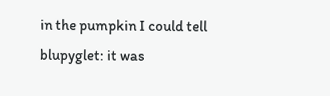in the pumpkin I could tell
blupyglet: it was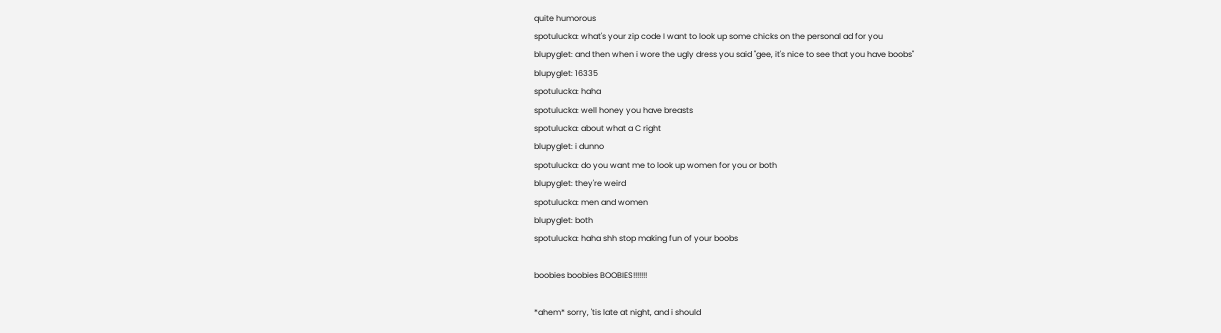quite humorous
spotulucka: what's your zip code I want to look up some chicks on the personal ad for you
blupyglet: and then when i wore the ugly dress you said "gee, it's nice to see that you have boobs"
blupyglet: 16335
spotulucka: haha
spotulucka: well honey you have breasts
spotulucka: about what a C right
blupyglet: i dunno
spotulucka: do you want me to look up women for you or both
blupyglet: they're weird
spotulucka: men and women
blupyglet: both
spotulucka: haha shh stop making fun of your boobs

boobies boobies BOOBIES!!!!!!!

*ahem* sorry, 'tis late at night, and i should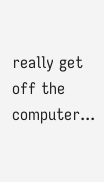really get off the computer...